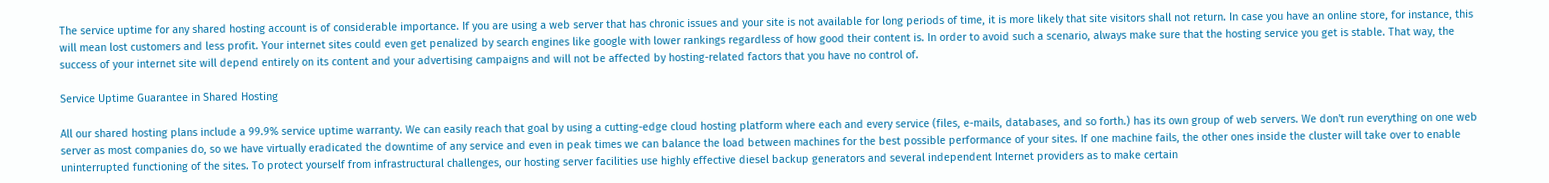The service uptime for any shared hosting account is of considerable importance. If you are using a web server that has chronic issues and your site is not available for long periods of time, it is more likely that site visitors shall not return. In case you have an online store, for instance, this will mean lost customers and less profit. Your internet sites could even get penalized by search engines like google with lower rankings regardless of how good their content is. In order to avoid such a scenario, always make sure that the hosting service you get is stable. That way, the success of your internet site will depend entirely on its content and your advertising campaigns and will not be affected by hosting-related factors that you have no control of.

Service Uptime Guarantee in Shared Hosting

All our shared hosting plans include a 99.9% service uptime warranty. We can easily reach that goal by using a cutting-edge cloud hosting platform where each and every service (files, e-mails, databases, and so forth.) has its own group of web servers. We don't run everything on one web server as most companies do, so we have virtually eradicated the downtime of any service and even in peak times we can balance the load between machines for the best possible performance of your sites. If one machine fails, the other ones inside the cluster will take over to enable uninterrupted functioning of the sites. To protect yourself from infrastructural challenges, our hosting server facilities use highly effective diesel backup generators and several independent Internet providers as to make certain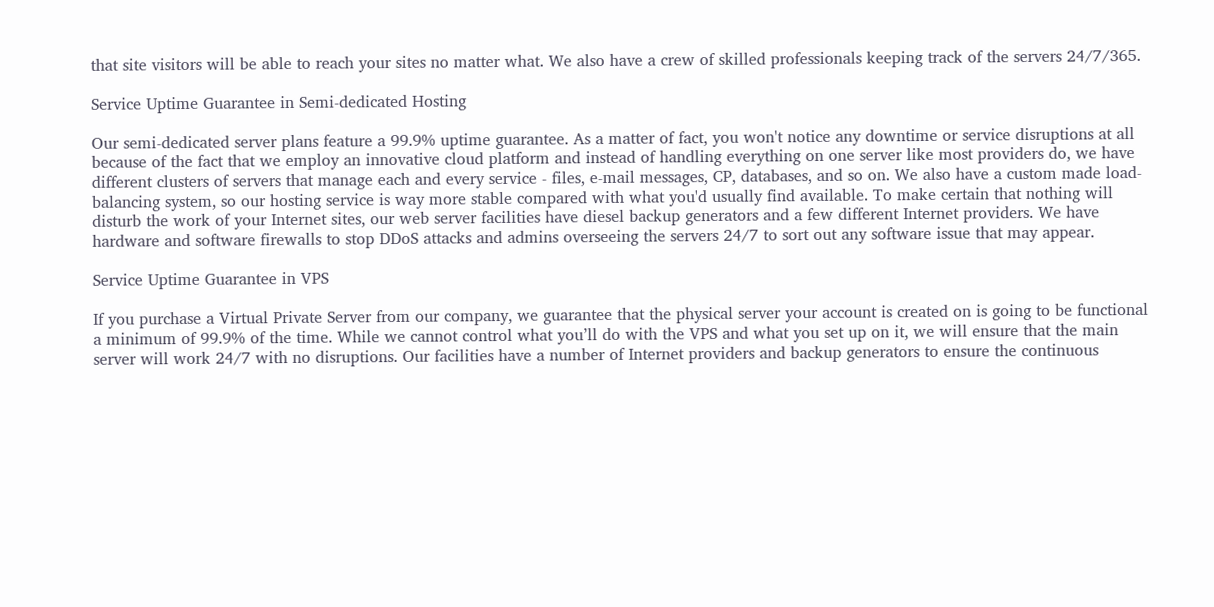that site visitors will be able to reach your sites no matter what. We also have a crew of skilled professionals keeping track of the servers 24/7/365.

Service Uptime Guarantee in Semi-dedicated Hosting

Our semi-dedicated server plans feature a 99.9% uptime guarantee. As a matter of fact, you won't notice any downtime or service disruptions at all because of the fact that we employ an innovative cloud platform and instead of handling everything on one server like most providers do, we have different clusters of servers that manage each and every service - files, e-mail messages, CP, databases, and so on. We also have a custom made load-balancing system, so our hosting service is way more stable compared with what you'd usually find available. To make certain that nothing will disturb the work of your Internet sites, our web server facilities have diesel backup generators and a few different Internet providers. We have hardware and software firewalls to stop DDoS attacks and admins overseeing the servers 24/7 to sort out any software issue that may appear.

Service Uptime Guarantee in VPS

If you purchase a Virtual Private Server from our company, we guarantee that the physical server your account is created on is going to be functional a minimum of 99.9% of the time. While we cannot control what you’ll do with the VPS and what you set up on it, we will ensure that the main server will work 24/7 with no disruptions. Our facilities have a number of Internet providers and backup generators to ensure the continuous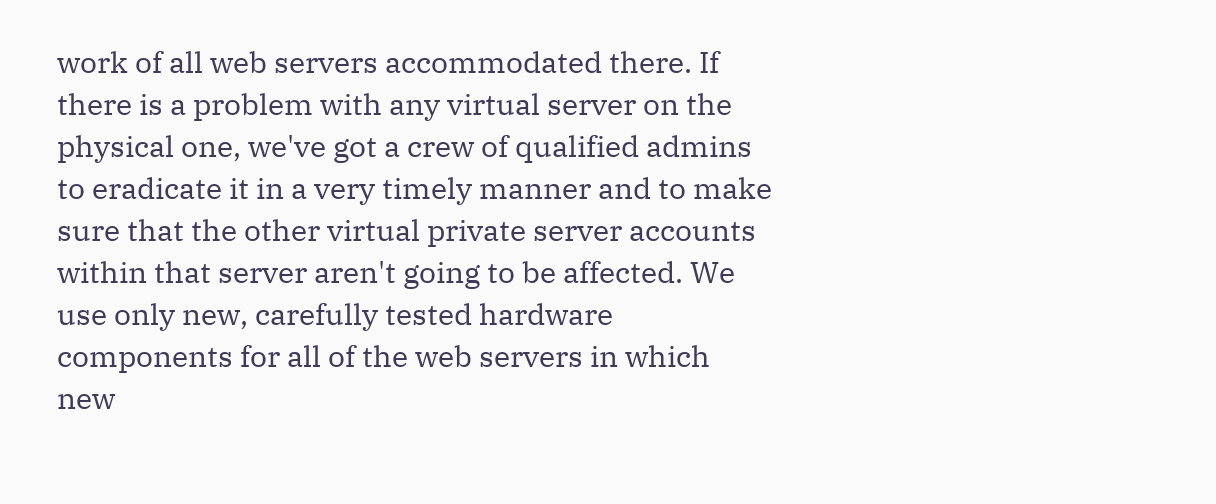work of all web servers accommodated there. If there is a problem with any virtual server on the physical one, we've got a crew of qualified admins to eradicate it in a very timely manner and to make sure that the other virtual private server accounts within that server aren't going to be affected. We use only new, carefully tested hardware components for all of the web servers in which new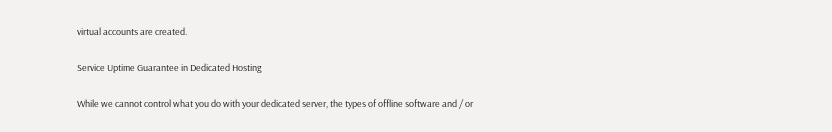virtual accounts are created.

Service Uptime Guarantee in Dedicated Hosting

While we cannot control what you do with your dedicated server, the types of offline software and / or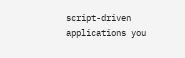script-driven applications you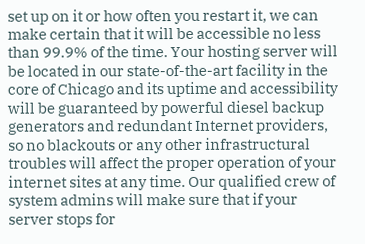set up on it or how often you restart it, we can make certain that it will be accessible no less than 99.9% of the time. Your hosting server will be located in our state-of-the-art facility in the core of Chicago and its uptime and accessibility will be guaranteed by powerful diesel backup generators and redundant Internet providers, so no blackouts or any other infrastructural troubles will affect the proper operation of your internet sites at any time. Our qualified crew of system admins will make sure that if your server stops for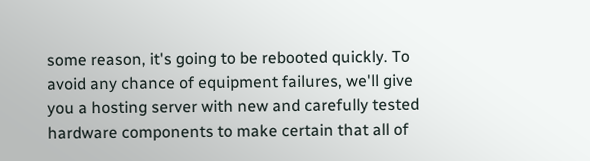some reason, it's going to be rebooted quickly. To avoid any chance of equipment failures, we'll give you a hosting server with new and carefully tested hardware components to make certain that all of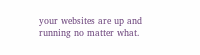your websites are up and running no matter what.